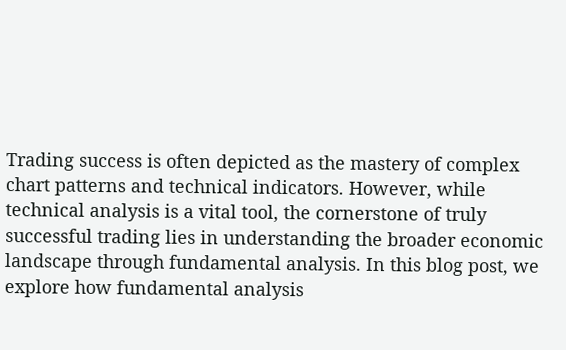Trading success is often depicted as the mastery of complex chart patterns and technical indicators. However, while technical analysis is a vital tool, the cornerstone of truly successful trading lies in understanding the broader economic landscape through fundamental analysis. In this blog post, we explore how fundamental analysis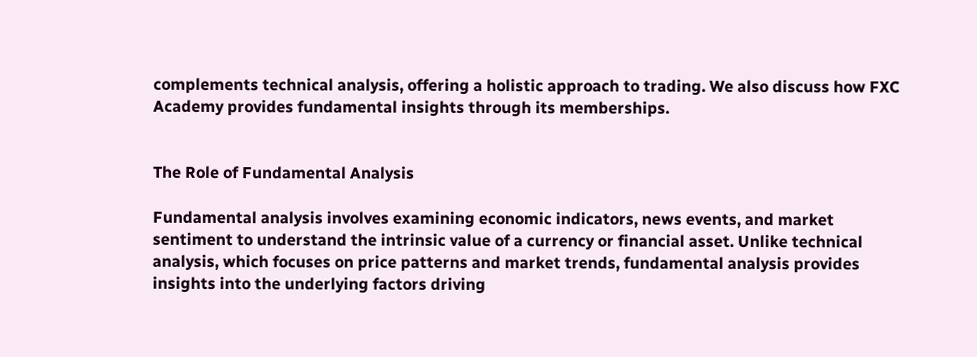complements technical analysis, offering a holistic approach to trading. We also discuss how FXC Academy provides fundamental insights through its memberships.


The Role of Fundamental Analysis

Fundamental analysis involves examining economic indicators, news events, and market sentiment to understand the intrinsic value of a currency or financial asset. Unlike technical analysis, which focuses on price patterns and market trends, fundamental analysis provides insights into the underlying factors driving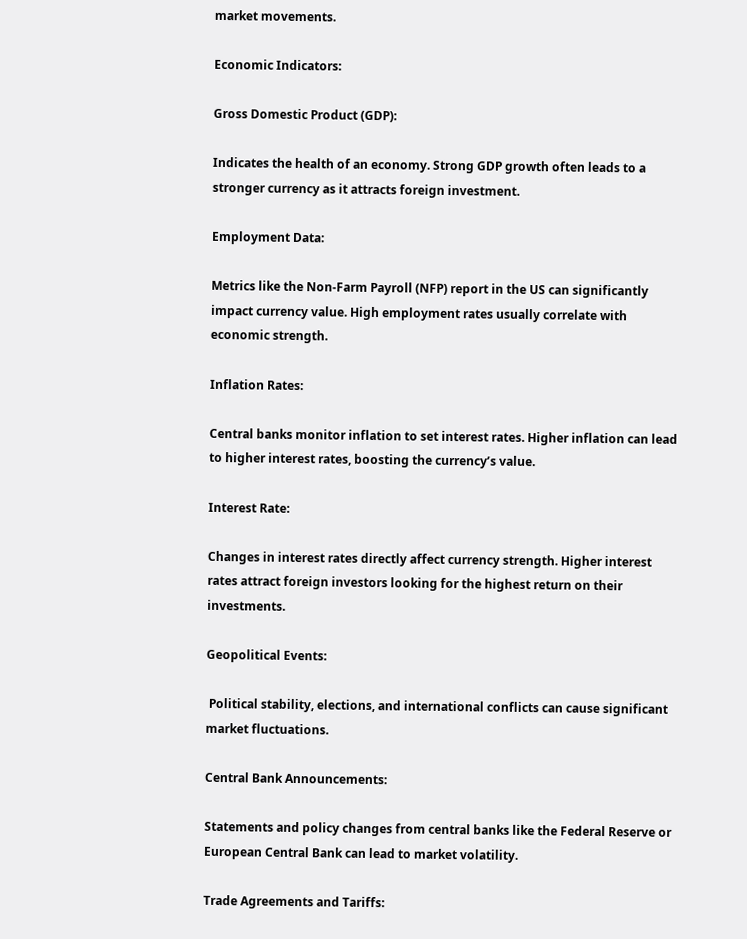market movements.

Economic Indicators:

Gross Domestic Product (GDP):

Indicates the health of an economy. Strong GDP growth often leads to a stronger currency as it attracts foreign investment.

Employment Data:

Metrics like the Non-Farm Payroll (NFP) report in the US can significantly impact currency value. High employment rates usually correlate with economic strength.

Inflation Rates:

Central banks monitor inflation to set interest rates. Higher inflation can lead to higher interest rates, boosting the currency’s value.

Interest Rate:

Changes in interest rates directly affect currency strength. Higher interest rates attract foreign investors looking for the highest return on their investments.

Geopolitical Events:

 Political stability, elections, and international conflicts can cause significant market fluctuations.

Central Bank Announcements:

Statements and policy changes from central banks like the Federal Reserve or European Central Bank can lead to market volatility.

Trade Agreements and Tariffs: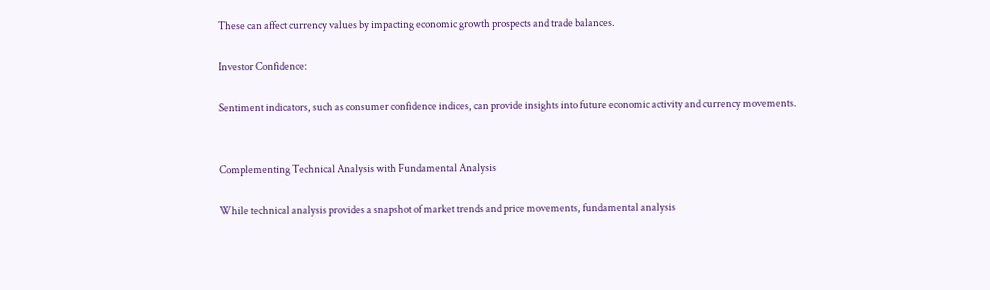These can affect currency values by impacting economic growth prospects and trade balances.

Investor Confidence:

Sentiment indicators, such as consumer confidence indices, can provide insights into future economic activity and currency movements.


Complementing Technical Analysis with Fundamental Analysis

While technical analysis provides a snapshot of market trends and price movements, fundamental analysis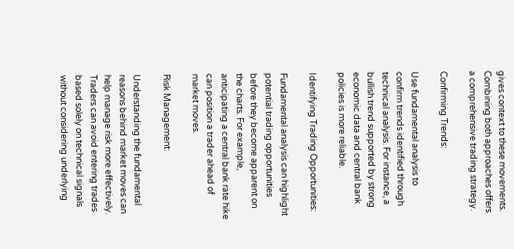gives context to these movements. Combining both approaches offers a comprehensive trading strategy.

Confirming Trends:

Use fundamental analysis to confirm trends identified through technical analysis. For instance, a bullish trend supported by strong economic data and central bank policies is more reliable.

Identifying Trading Opportunities:

Fundamental analysis can highlight potential trading opportunities before they become apparent on the charts. For example, anticipating a central bank rate hike can position a trader ahead of market moves.

Risk Management:

Understanding the fundamental reasons behind market moves can help manage risk more effectively. Traders can avoid entering trades based solely on technical signals without considering underlying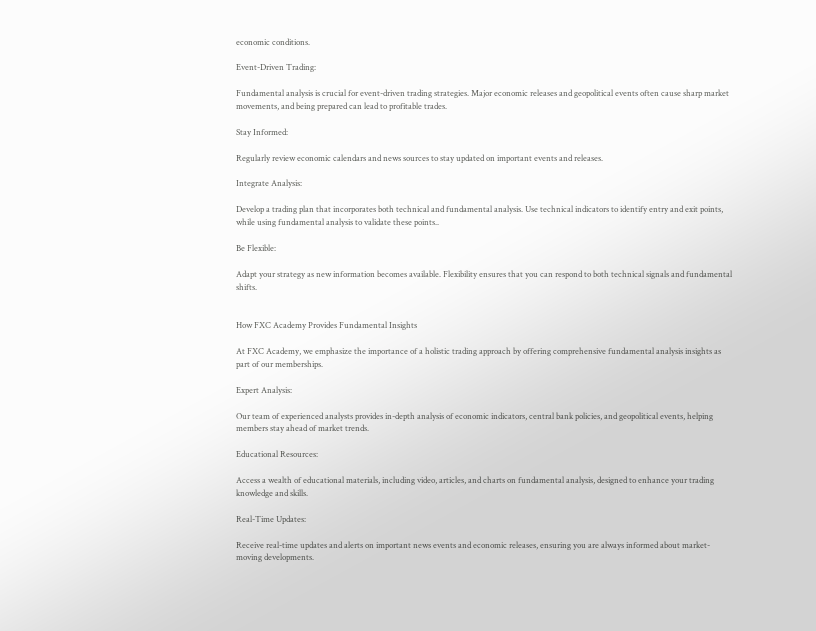economic conditions.

Event-Driven Trading:

Fundamental analysis is crucial for event-driven trading strategies. Major economic releases and geopolitical events often cause sharp market movements, and being prepared can lead to profitable trades.

Stay Informed:

Regularly review economic calendars and news sources to stay updated on important events and releases.

Integrate Analysis:

Develop a trading plan that incorporates both technical and fundamental analysis. Use technical indicators to identify entry and exit points, while using fundamental analysis to validate these points..

Be Flexible:

Adapt your strategy as new information becomes available. Flexibility ensures that you can respond to both technical signals and fundamental shifts.


How FXC Academy Provides Fundamental Insights

At FXC Academy, we emphasize the importance of a holistic trading approach by offering comprehensive fundamental analysis insights as part of our memberships.

Expert Analysis:

Our team of experienced analysts provides in-depth analysis of economic indicators, central bank policies, and geopolitical events, helping members stay ahead of market trends.

Educational Resources:

Access a wealth of educational materials, including video, articles, and charts on fundamental analysis, designed to enhance your trading knowledge and skills.

Real-Time Updates:

Receive real-time updates and alerts on important news events and economic releases, ensuring you are always informed about market-moving developments.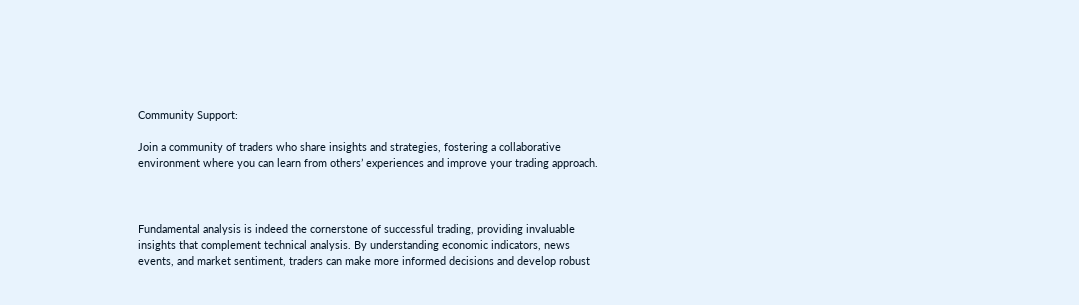Community Support:

Join a community of traders who share insights and strategies, fostering a collaborative environment where you can learn from others’ experiences and improve your trading approach.



Fundamental analysis is indeed the cornerstone of successful trading, providing invaluable insights that complement technical analysis. By understanding economic indicators, news events, and market sentiment, traders can make more informed decisions and develop robust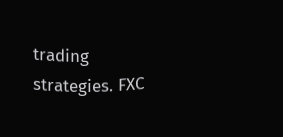trading strategies. FXC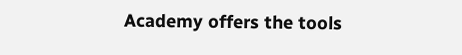Academy offers the tools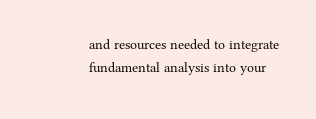and resources needed to integrate fundamental analysis into your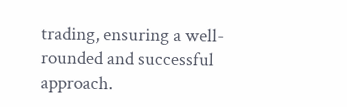trading, ensuring a well-rounded and successful approach.